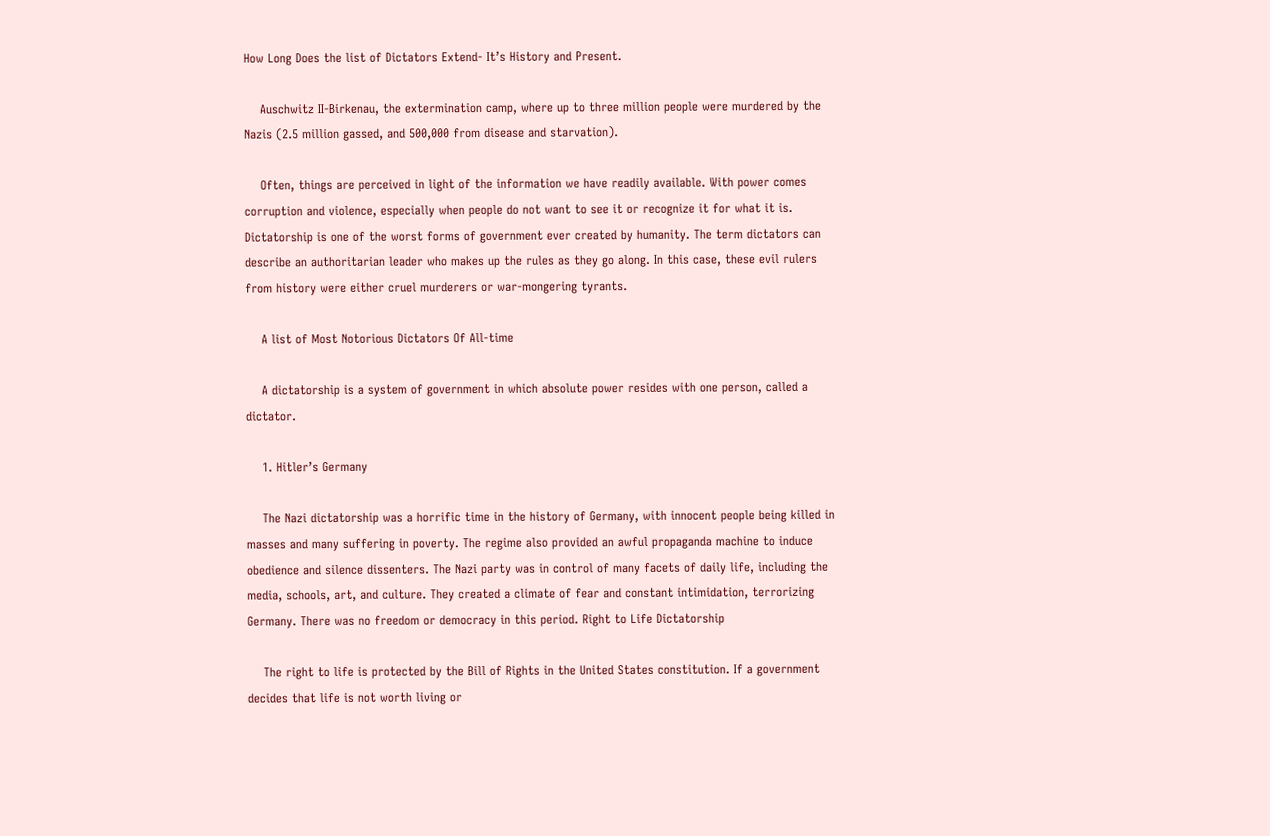How Long Does the list of Dictators Extend- It’s History and Present.

    Auschwitz II-Birkenau, the extermination camp, where up to three million people were murdered by the Nazis (2.5 million gassed, and 500,000 from disease and starvation).

    Often, things are perceived in light of the information we have readily available. With power comes corruption and violence, especially when people do not want to see it or recognize it for what it is. Dictatorship is one of the worst forms of government ever created by humanity. The term dictators can describe an authoritarian leader who makes up the rules as they go along. In this case, these evil rulers from history were either cruel murderers or war-mongering tyrants.

    A list of Most Notorious Dictators Of All-time

    A dictatorship is a system of government in which absolute power resides with one person, called a dictator.

    1. Hitler’s Germany

    The Nazi dictatorship was a horrific time in the history of Germany, with innocent people being killed in masses and many suffering in poverty. The regime also provided an awful propaganda machine to induce obedience and silence dissenters. The Nazi party was in control of many facets of daily life, including the media, schools, art, and culture. They created a climate of fear and constant intimidation, terrorizing Germany. There was no freedom or democracy in this period. Right to Life Dictatorship

    The right to life is protected by the Bill of Rights in the United States constitution. If a government decides that life is not worth living or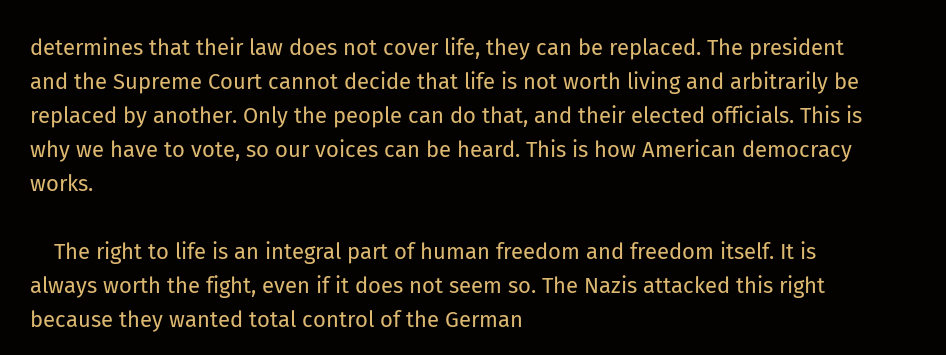determines that their law does not cover life, they can be replaced. The president and the Supreme Court cannot decide that life is not worth living and arbitrarily be replaced by another. Only the people can do that, and their elected officials. This is why we have to vote, so our voices can be heard. This is how American democracy works.

    The right to life is an integral part of human freedom and freedom itself. It is always worth the fight, even if it does not seem so. The Nazis attacked this right because they wanted total control of the German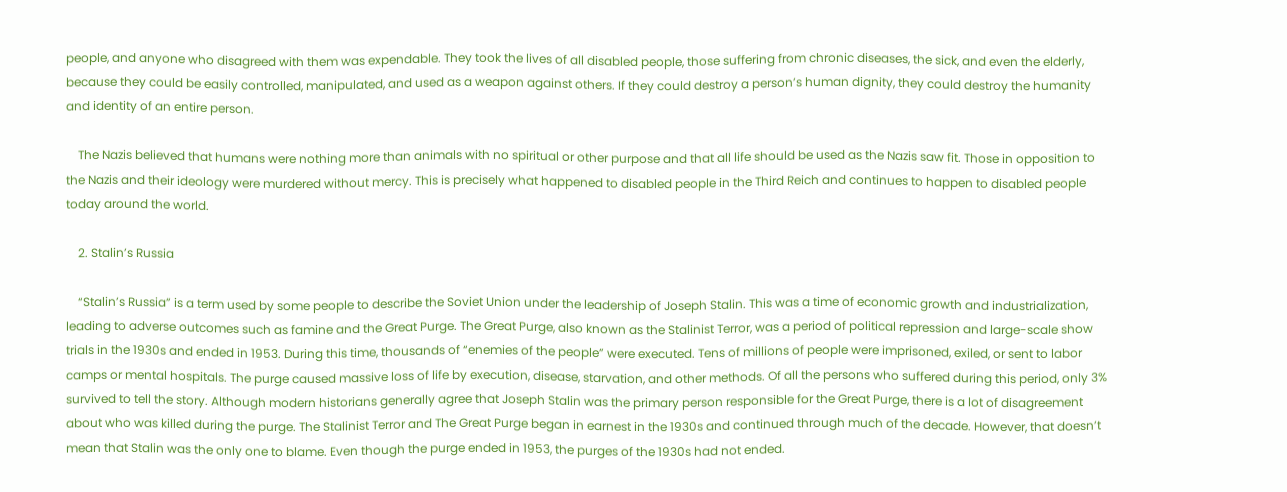people, and anyone who disagreed with them was expendable. They took the lives of all disabled people, those suffering from chronic diseases, the sick, and even the elderly, because they could be easily controlled, manipulated, and used as a weapon against others. If they could destroy a person’s human dignity, they could destroy the humanity and identity of an entire person.

    The Nazis believed that humans were nothing more than animals with no spiritual or other purpose and that all life should be used as the Nazis saw fit. Those in opposition to the Nazis and their ideology were murdered without mercy. This is precisely what happened to disabled people in the Third Reich and continues to happen to disabled people today around the world.

    2. Stalin’s Russia

    “Stalin’s Russia” is a term used by some people to describe the Soviet Union under the leadership of Joseph Stalin. This was a time of economic growth and industrialization, leading to adverse outcomes such as famine and the Great Purge. The Great Purge, also known as the Stalinist Terror, was a period of political repression and large-scale show trials in the 1930s and ended in 1953. During this time, thousands of “enemies of the people” were executed. Tens of millions of people were imprisoned, exiled, or sent to labor camps or mental hospitals. The purge caused massive loss of life by execution, disease, starvation, and other methods. Of all the persons who suffered during this period, only 3% survived to tell the story. Although modern historians generally agree that Joseph Stalin was the primary person responsible for the Great Purge, there is a lot of disagreement about who was killed during the purge. The Stalinist Terror and The Great Purge began in earnest in the 1930s and continued through much of the decade. However, that doesn’t mean that Stalin was the only one to blame. Even though the purge ended in 1953, the purges of the 1930s had not ended.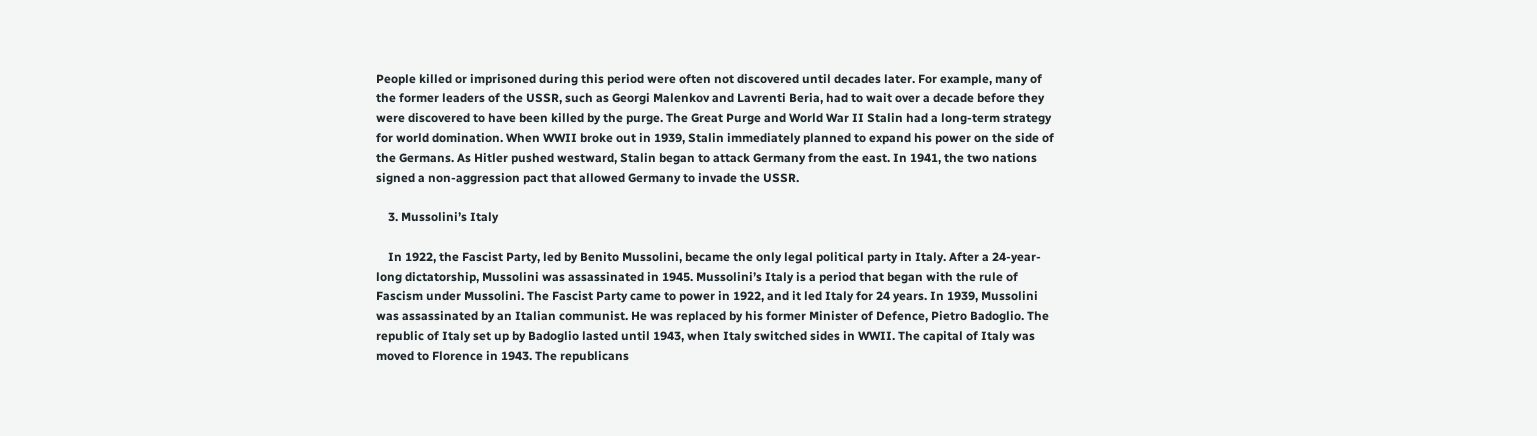People killed or imprisoned during this period were often not discovered until decades later. For example, many of the former leaders of the USSR, such as Georgi Malenkov and Lavrenti Beria, had to wait over a decade before they were discovered to have been killed by the purge. The Great Purge and World War II Stalin had a long-term strategy for world domination. When WWII broke out in 1939, Stalin immediately planned to expand his power on the side of the Germans. As Hitler pushed westward, Stalin began to attack Germany from the east. In 1941, the two nations signed a non-aggression pact that allowed Germany to invade the USSR.

    3. Mussolini’s Italy

    In 1922, the Fascist Party, led by Benito Mussolini, became the only legal political party in Italy. After a 24-year-long dictatorship, Mussolini was assassinated in 1945. Mussolini’s Italy is a period that began with the rule of Fascism under Mussolini. The Fascist Party came to power in 1922, and it led Italy for 24 years. In 1939, Mussolini was assassinated by an Italian communist. He was replaced by his former Minister of Defence, Pietro Badoglio. The republic of Italy set up by Badoglio lasted until 1943, when Italy switched sides in WWII. The capital of Italy was moved to Florence in 1943. The republicans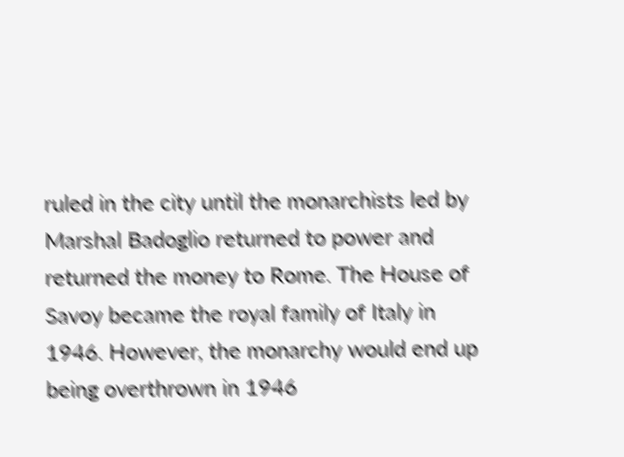ruled in the city until the monarchists led by Marshal Badoglio returned to power and returned the money to Rome. The House of Savoy became the royal family of Italy in 1946. However, the monarchy would end up being overthrown in 1946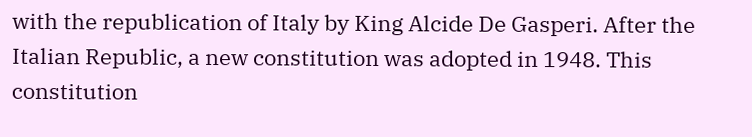with the republication of Italy by King Alcide De Gasperi. After the Italian Republic, a new constitution was adopted in 1948. This constitution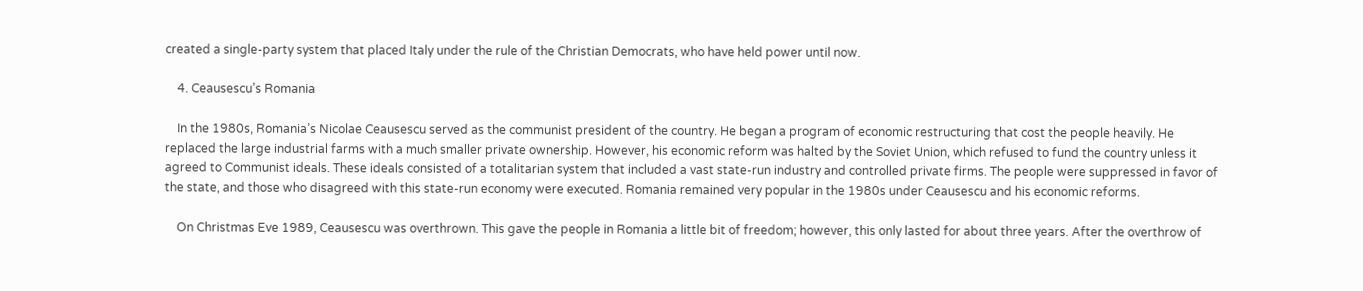created a single-party system that placed Italy under the rule of the Christian Democrats, who have held power until now.

    4. Ceausescu’s Romania

    In the 1980s, Romania’s Nicolae Ceausescu served as the communist president of the country. He began a program of economic restructuring that cost the people heavily. He replaced the large industrial farms with a much smaller private ownership. However, his economic reform was halted by the Soviet Union, which refused to fund the country unless it agreed to Communist ideals. These ideals consisted of a totalitarian system that included a vast state-run industry and controlled private firms. The people were suppressed in favor of the state, and those who disagreed with this state-run economy were executed. Romania remained very popular in the 1980s under Ceausescu and his economic reforms.

    On Christmas Eve 1989, Ceausescu was overthrown. This gave the people in Romania a little bit of freedom; however, this only lasted for about three years. After the overthrow of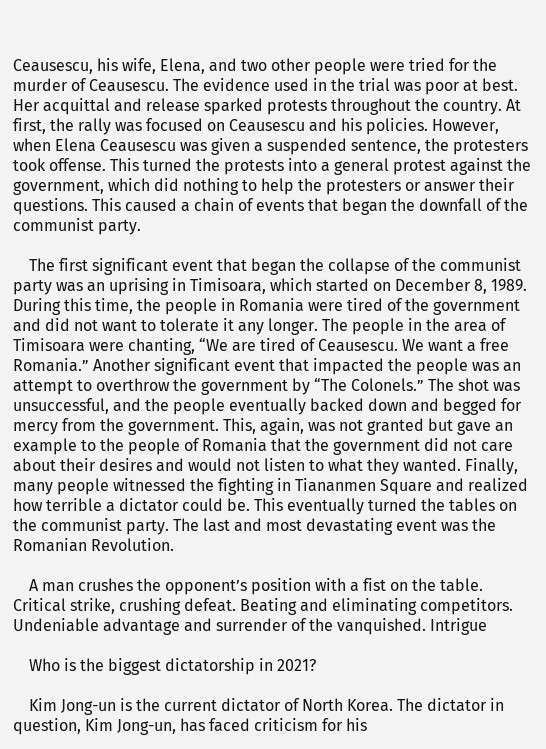Ceausescu, his wife, Elena, and two other people were tried for the murder of Ceausescu. The evidence used in the trial was poor at best. Her acquittal and release sparked protests throughout the country. At first, the rally was focused on Ceausescu and his policies. However, when Elena Ceausescu was given a suspended sentence, the protesters took offense. This turned the protests into a general protest against the government, which did nothing to help the protesters or answer their questions. This caused a chain of events that began the downfall of the communist party.

    The first significant event that began the collapse of the communist party was an uprising in Timisoara, which started on December 8, 1989. During this time, the people in Romania were tired of the government and did not want to tolerate it any longer. The people in the area of Timisoara were chanting, “We are tired of Ceausescu. We want a free Romania.” Another significant event that impacted the people was an attempt to overthrow the government by “The Colonels.” The shot was unsuccessful, and the people eventually backed down and begged for mercy from the government. This, again, was not granted but gave an example to the people of Romania that the government did not care about their desires and would not listen to what they wanted. Finally, many people witnessed the fighting in Tiananmen Square and realized how terrible a dictator could be. This eventually turned the tables on the communist party. The last and most devastating event was the Romanian Revolution.

    A man crushes the opponent’s position with a fist on the table. Critical strike, crushing defeat. Beating and eliminating competitors. Undeniable advantage and surrender of the vanquished. Intrigue

    Who is the biggest dictatorship in 2021?

    Kim Jong-un is the current dictator of North Korea. The dictator in question, Kim Jong-un, has faced criticism for his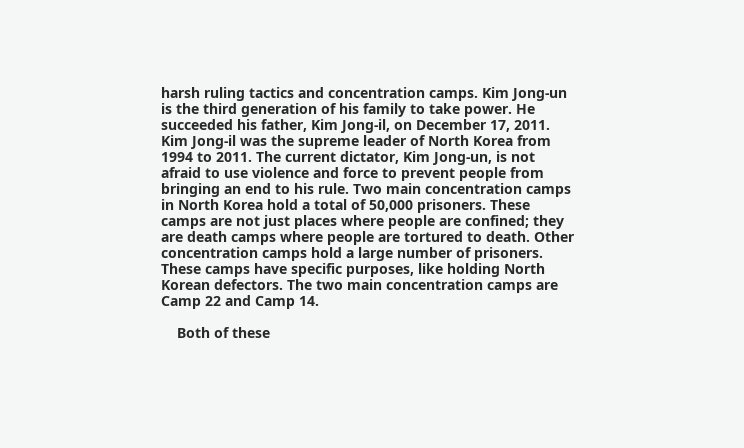harsh ruling tactics and concentration camps. Kim Jong-un is the third generation of his family to take power. He succeeded his father, Kim Jong-il, on December 17, 2011. Kim Jong-il was the supreme leader of North Korea from 1994 to 2011. The current dictator, Kim Jong-un, is not afraid to use violence and force to prevent people from bringing an end to his rule. Two main concentration camps in North Korea hold a total of 50,000 prisoners. These camps are not just places where people are confined; they are death camps where people are tortured to death. Other concentration camps hold a large number of prisoners. These camps have specific purposes, like holding North Korean defectors. The two main concentration camps are Camp 22 and Camp 14.

    Both of these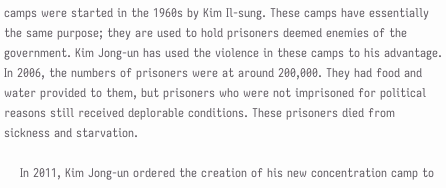camps were started in the 1960s by Kim Il-sung. These camps have essentially the same purpose; they are used to hold prisoners deemed enemies of the government. Kim Jong-un has used the violence in these camps to his advantage. In 2006, the numbers of prisoners were at around 200,000. They had food and water provided to them, but prisoners who were not imprisoned for political reasons still received deplorable conditions. These prisoners died from sickness and starvation.

    In 2011, Kim Jong-un ordered the creation of his new concentration camp to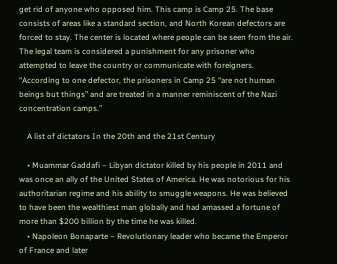get rid of anyone who opposed him. This camp is Camp 25. The base consists of areas like a standard section, and North Korean defectors are forced to stay. The center is located where people can be seen from the air. The legal team is considered a punishment for any prisoner who attempted to leave the country or communicate with foreigners. “According to one defector, the prisoners in Camp 25 “are not human beings but things” and are treated in a manner reminiscent of the Nazi concentration camps.”

    A list of dictators In the 20th and the 21st Century

    • Muammar Gaddafi – Libyan dictator killed by his people in 2011 and was once an ally of the United States of America. He was notorious for his authoritarian regime and his ability to smuggle weapons. He was believed to have been the wealthiest man globally and had amassed a fortune of more than $200 billion by the time he was killed.
    • Napoleon Bonaparte – Revolutionary leader who became the Emperor of France and later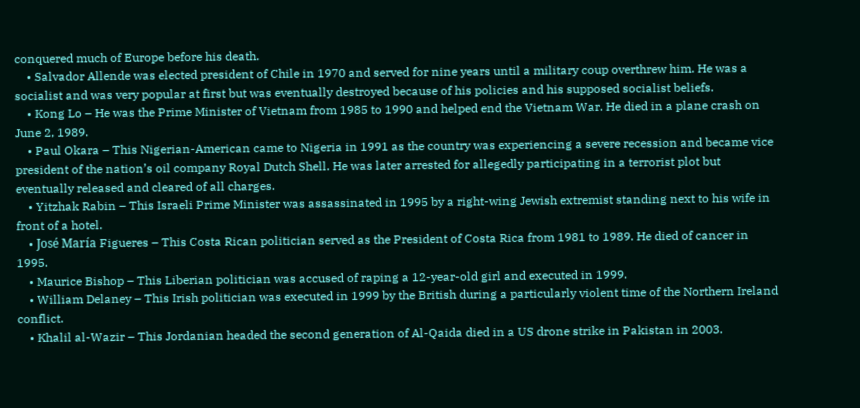conquered much of Europe before his death.
    • Salvador Allende was elected president of Chile in 1970 and served for nine years until a military coup overthrew him. He was a socialist and was very popular at first but was eventually destroyed because of his policies and his supposed socialist beliefs.
    • Kong Lo – He was the Prime Minister of Vietnam from 1985 to 1990 and helped end the Vietnam War. He died in a plane crash on June 2, 1989.
    • Paul Okara – This Nigerian-American came to Nigeria in 1991 as the country was experiencing a severe recession and became vice president of the nation’s oil company Royal Dutch Shell. He was later arrested for allegedly participating in a terrorist plot but eventually released and cleared of all charges.
    • Yitzhak Rabin – This Israeli Prime Minister was assassinated in 1995 by a right-wing Jewish extremist standing next to his wife in front of a hotel.
    • José María Figueres – This Costa Rican politician served as the President of Costa Rica from 1981 to 1989. He died of cancer in 1995.
    • Maurice Bishop – This Liberian politician was accused of raping a 12-year-old girl and executed in 1999.
    • William Delaney – This Irish politician was executed in 1999 by the British during a particularly violent time of the Northern Ireland conflict.
    • Khalil al-Wazir – This Jordanian headed the second generation of Al-Qaida died in a US drone strike in Pakistan in 2003.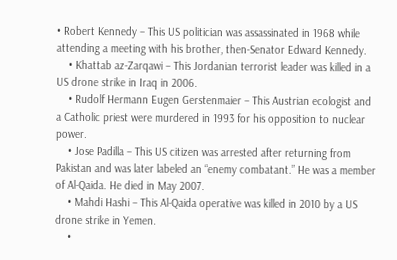• Robert Kennedy – This US politician was assassinated in 1968 while attending a meeting with his brother, then-Senator Edward Kennedy.
    • Khattab az-Zarqawi – This Jordanian terrorist leader was killed in a US drone strike in Iraq in 2006.
    • Rudolf Hermann Eugen Gerstenmaier – This Austrian ecologist and a Catholic priest were murdered in 1993 for his opposition to nuclear power.
    • Jose Padilla – This US citizen was arrested after returning from Pakistan and was later labeled an “enemy combatant.” He was a member of Al-Qaida. He died in May 2007.
    • Mahdi Hashi – This Al-Qaida operative was killed in 2010 by a US drone strike in Yemen.
    •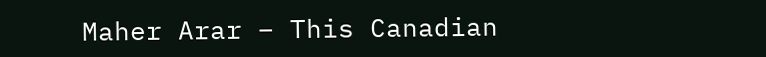Maher Arar – This Canadian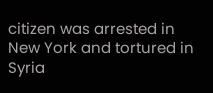citizen was arrested in New York and tortured in Syria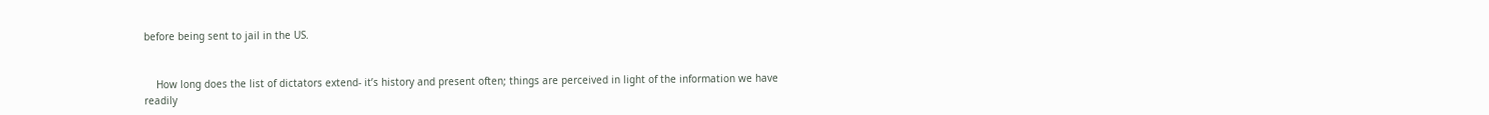before being sent to jail in the US.


    How long does the list of dictators extend- it’s history and present often; things are perceived in light of the information we have readily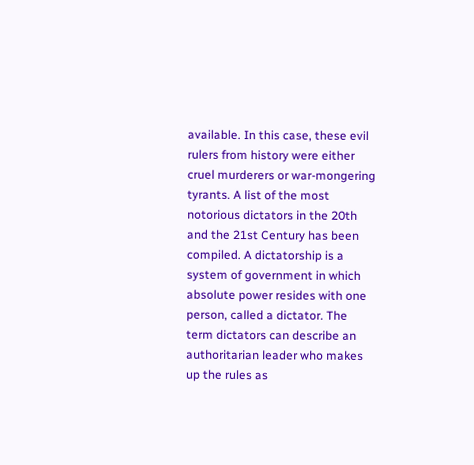available. In this case, these evil rulers from history were either cruel murderers or war-mongering tyrants. A list of the most notorious dictators in the 20th and the 21st Century has been compiled. A dictatorship is a system of government in which absolute power resides with one person, called a dictator. The term dictators can describe an authoritarian leader who makes up the rules as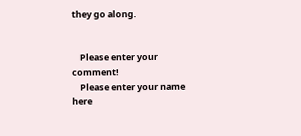they go along.


    Please enter your comment!
    Please enter your name here